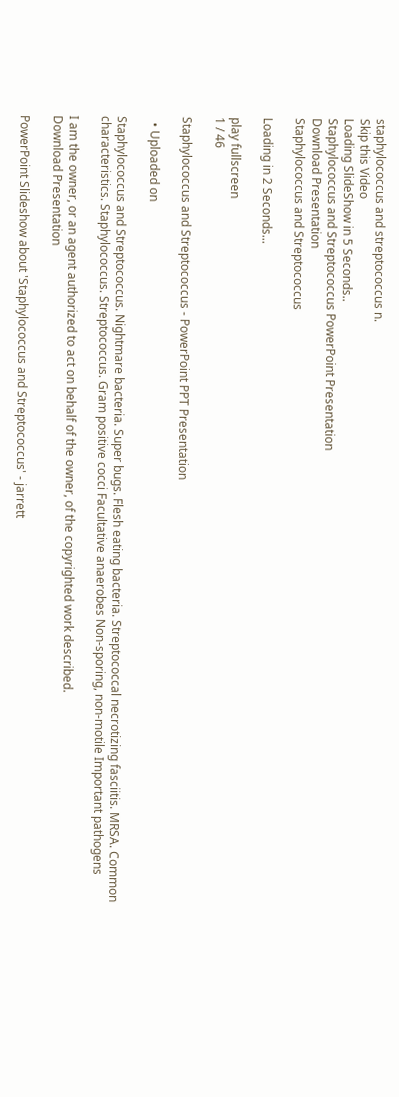staphylococcus and streptococcus n.
Skip this Video
Loading SlideShow in 5 Seconds..
Staphylococcus and Streptococcus PowerPoint Presentation
Download Presentation
Staphylococcus and Streptococcus

Loading in 2 Seconds...

play fullscreen
1 / 46

Staphylococcus and Streptococcus - PowerPoint PPT Presentation

  • Uploaded on

Staphylococcus and Streptococcus. Nightmare bacteria. Super bugs. Flesh eating bacteria. Streptococcal necrotizing fasciitis. MRSA. Common characteristics. Staphylococcus. Streptococcus. Gram positive cocci Facultative anaerobes Non-sporing, non-motile Important pathogens

I am the owner, or an agent authorized to act on behalf of the owner, of the copyrighted work described.
Download Presentation

PowerPoint Slideshow about 'Staphylococcus and Streptococcus' - jarrett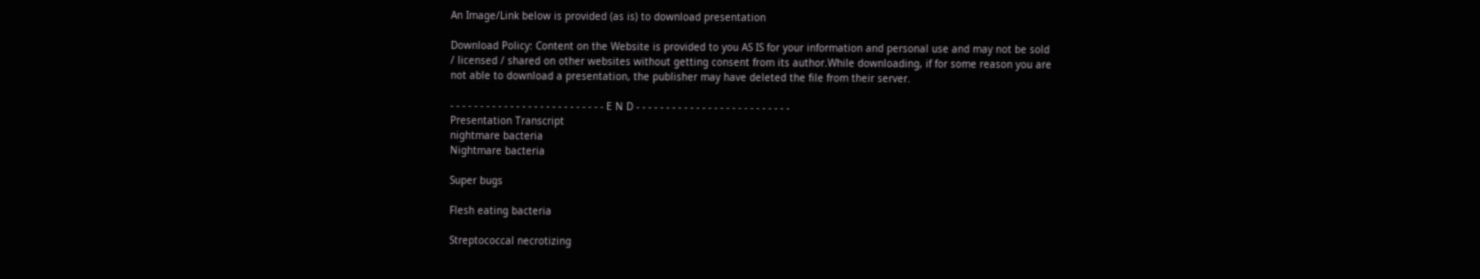An Image/Link below is provided (as is) to download presentation

Download Policy: Content on the Website is provided to you AS IS for your information and personal use and may not be sold / licensed / shared on other websites without getting consent from its author.While downloading, if for some reason you are not able to download a presentation, the publisher may have deleted the file from their server.

- - - - - - - - - - - - - - - - - - - - - - - - - - E N D - - - - - - - - - - - - - - - - - - - - - - - - - -
Presentation Transcript
nightmare bacteria
Nightmare bacteria

Super bugs

Flesh eating bacteria

Streptococcal necrotizing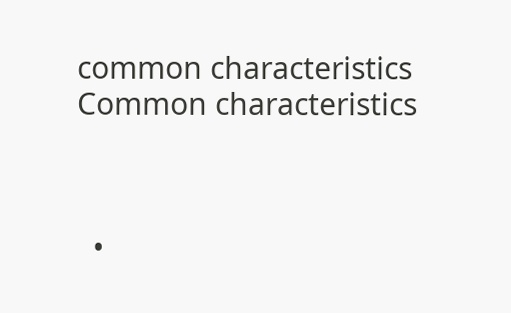common characteristics
Common characteristics



  •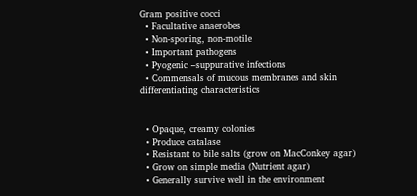Gram positive cocci
  • Facultative anaerobes
  • Non-sporing, non-motile
  • Important pathogens
  • Pyogenic –suppurative infections
  • Commensals of mucous membranes and skin
differentiating characteristics


  • Opaque, creamy colonies
  • Produce catalase
  • Resistant to bile salts (grow on MacConkey agar)
  • Grow on simple media (Nutrient agar)
  • Generally survive well in the environment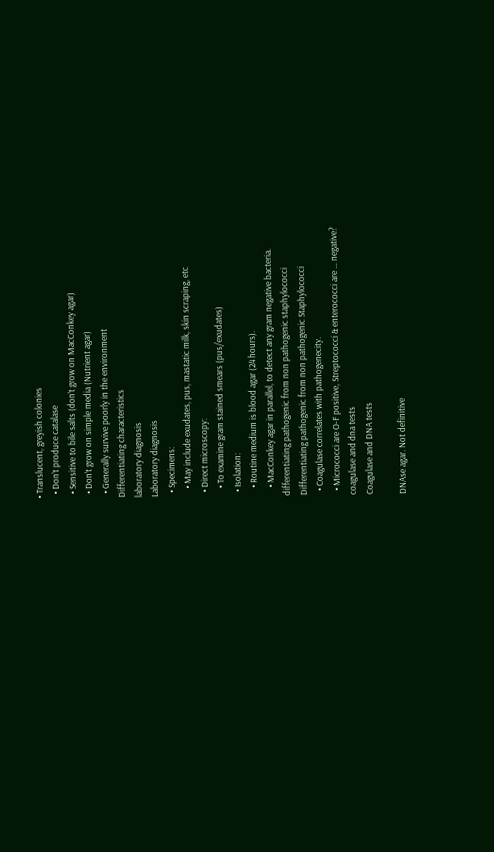• Translucent, greyish colonies
  • Don’t produce catalase
  • Sensitive to bile salts (don’t grow on MacConkey agar)
  • Don’t grow on simple media (Nutrient agar)
  • Generally survive poorly in the environment
Differentiating characteristics
laboratory diagnosis
Laboratory diagnosis
  • Specimens:
    • May include exudates, pus, mastatic milk, skin scraping, etc
  • Direct microscopy:
    • To examine gram stained smears (pus/exudates)
  • Isolation:
    • Routine medium is blood agar (24 hours).
    • MacConkey agar in parallel, to detect any gram negative bacteria.
differentiating pathogenic from non pathogenic staphylococci
Differentiating pathogenic from non pathogenic Staphylococci
  • Coagulase correlates with pathogenecity.
  • Micrococci are O-F positive, Streptococci & enterococci are … negative?
coagulase and dna tests
Coagulase and DNA tests

DNAse agar. Not definitive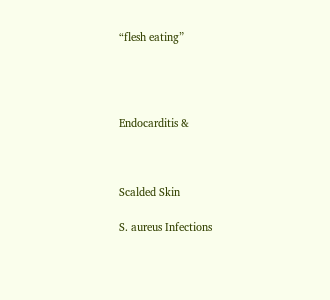“flesh eating”




Endocarditis &



Scalded Skin

S. aureus Infections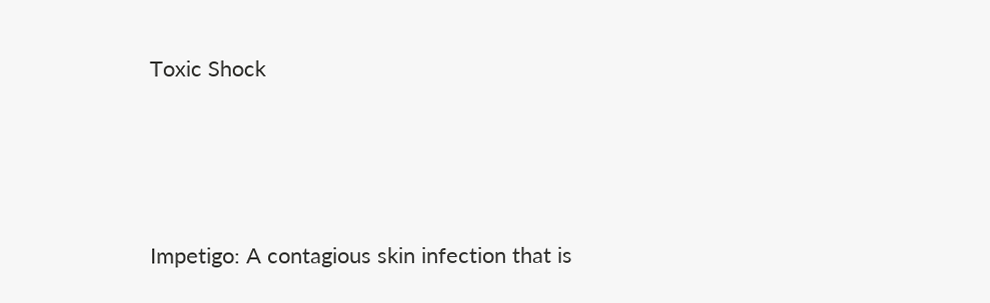Toxic Shock




Impetigo: A contagious skin infection that is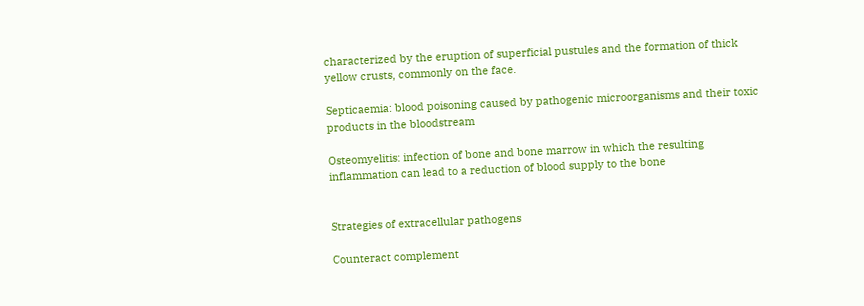characterized by the eruption of superficial pustules and the formation of thick yellow crusts, commonly on the face.

Septicaemia: blood poisoning caused by pathogenic microorganisms and their toxic products in the bloodstream

Osteomyelitis: infection of bone and bone marrow in which the resulting inflammation can lead to a reduction of blood supply to the bone


Strategies of extracellular pathogens

Counteract complement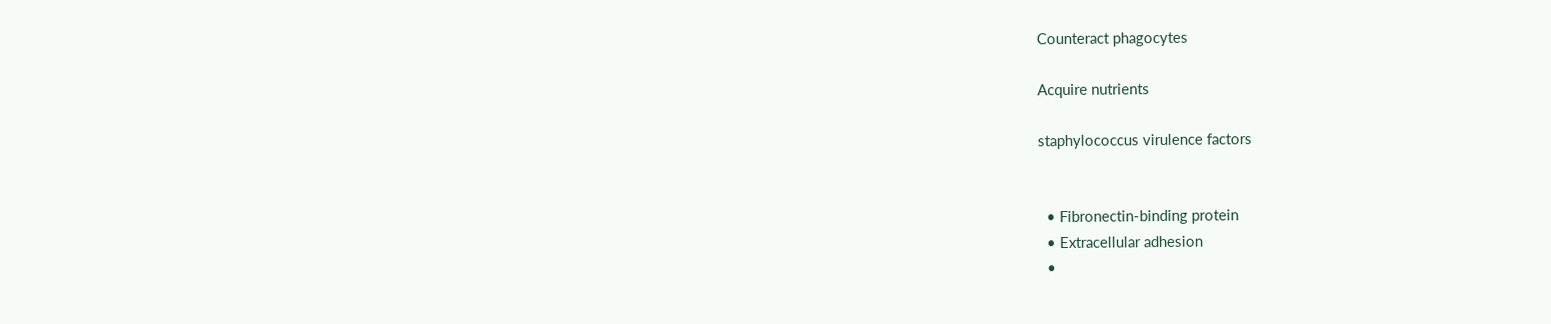Counteract phagocytes

Acquire nutrients

staphylococcus virulence factors


  • Fibronectin-binding protein
  • Extracellular adhesion
  •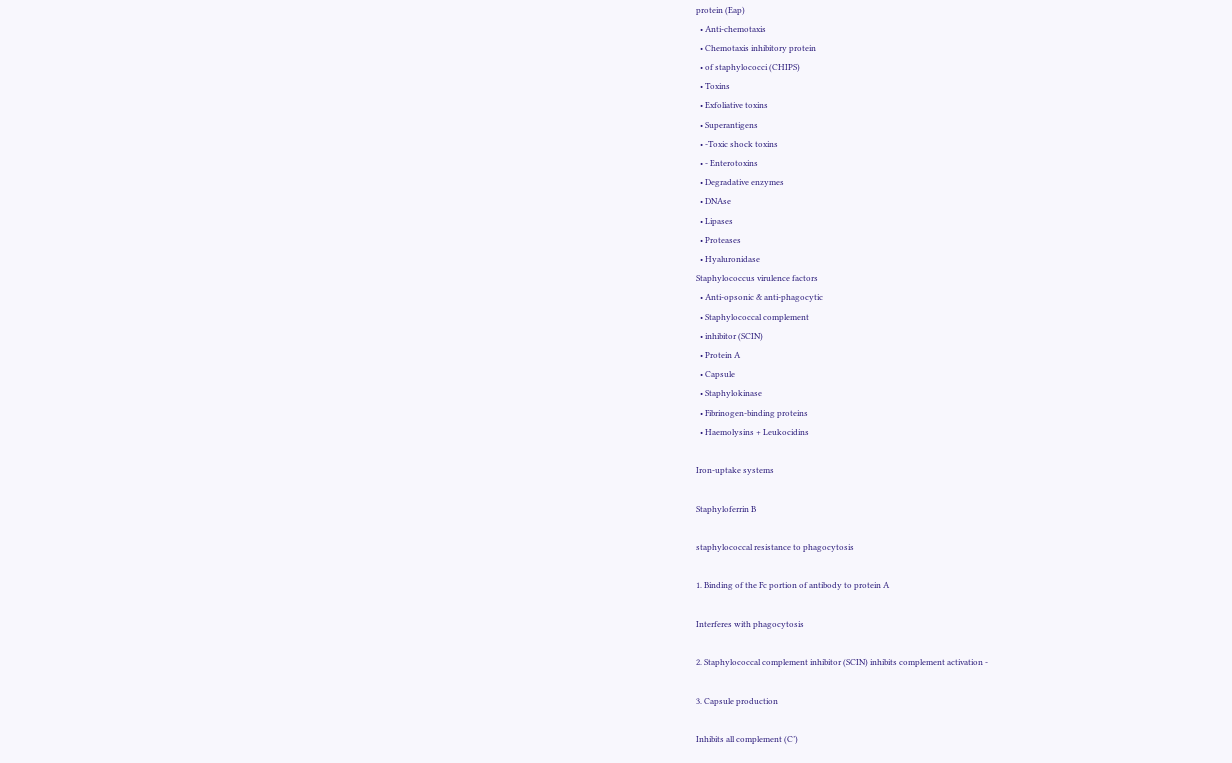protein (Eap)
  • Anti-chemotaxis
  • Chemotaxis inhibitory protein
  • of staphylococci (CHIPS)
  • Toxins
  • Exfoliative toxins
  • Superantigens
  • -Toxic shock toxins
  • - Enterotoxins
  • Degradative enzymes
  • DNAse
  • Lipases
  • Proteases
  • Hyaluronidase
Staphylococcus virulence factors
  • Anti-opsonic & anti-phagocytic
  • Staphylococcal complement
  • inhibitor (SCIN)
  • Protein A
  • Capsule
  • Staphylokinase
  • Fibrinogen-binding proteins
  • Haemolysins + Leukocidins

Iron-uptake systems

Staphyloferrin B

staphylococcal resistance to phagocytosis

1. Binding of the Fc portion of antibody to protein A

Interferes with phagocytosis

2. Staphylococcal complement inhibitor (SCIN) inhibits complement activation -

3. Capsule production

Inhibits all complement (C’)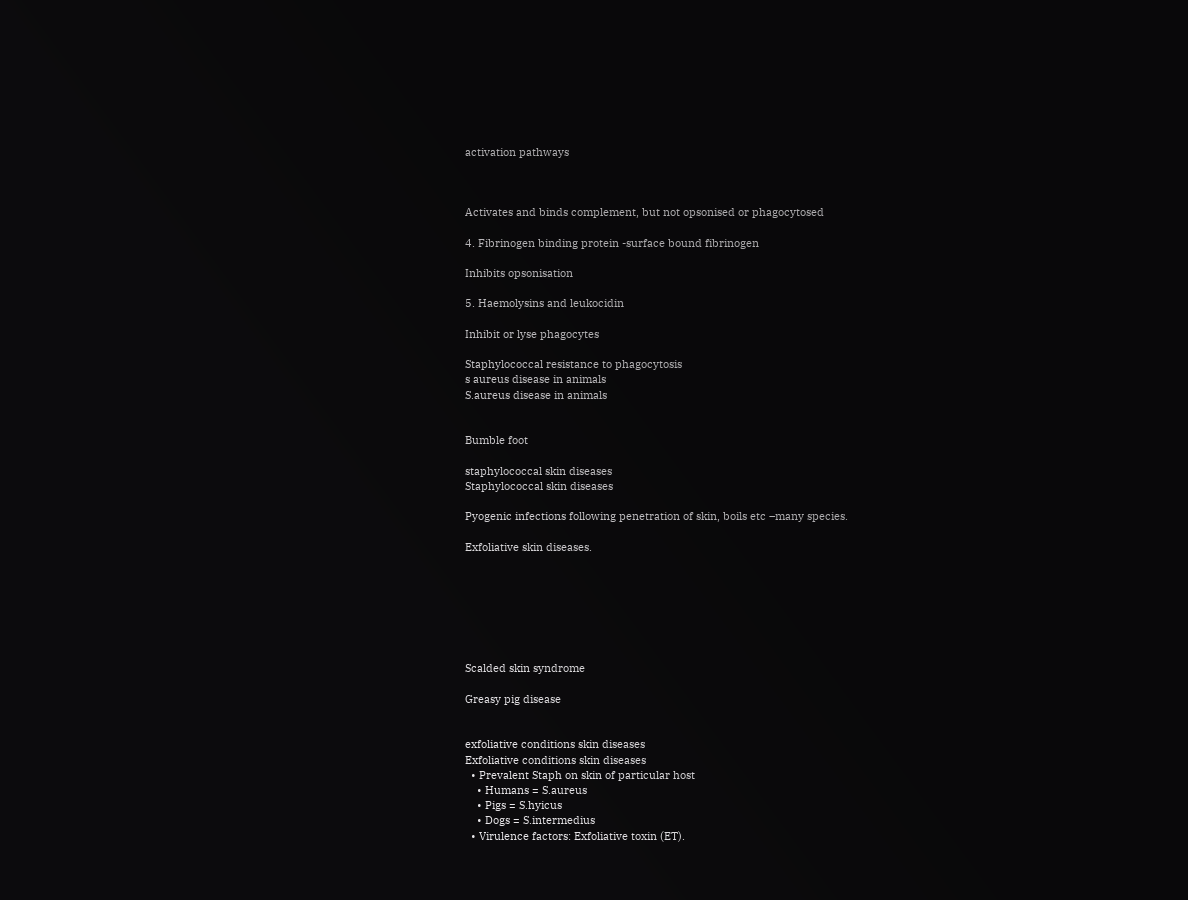activation pathways



Activates and binds complement, but not opsonised or phagocytosed

4. Fibrinogen binding protein -surface bound fibrinogen

Inhibits opsonisation

5. Haemolysins and leukocidin

Inhibit or lyse phagocytes

Staphylococcal resistance to phagocytosis
s aureus disease in animals
S.aureus disease in animals


Bumble foot

staphylococcal skin diseases
Staphylococcal skin diseases

Pyogenic infections following penetration of skin, boils etc –many species.

Exfoliative skin diseases.







Scalded skin syndrome

Greasy pig disease


exfoliative conditions skin diseases
Exfoliative conditions skin diseases
  • Prevalent Staph on skin of particular host
    • Humans = S.aureus
    • Pigs = S.hyicus
    • Dogs = S.intermedius
  • Virulence factors: Exfoliative toxin (ET).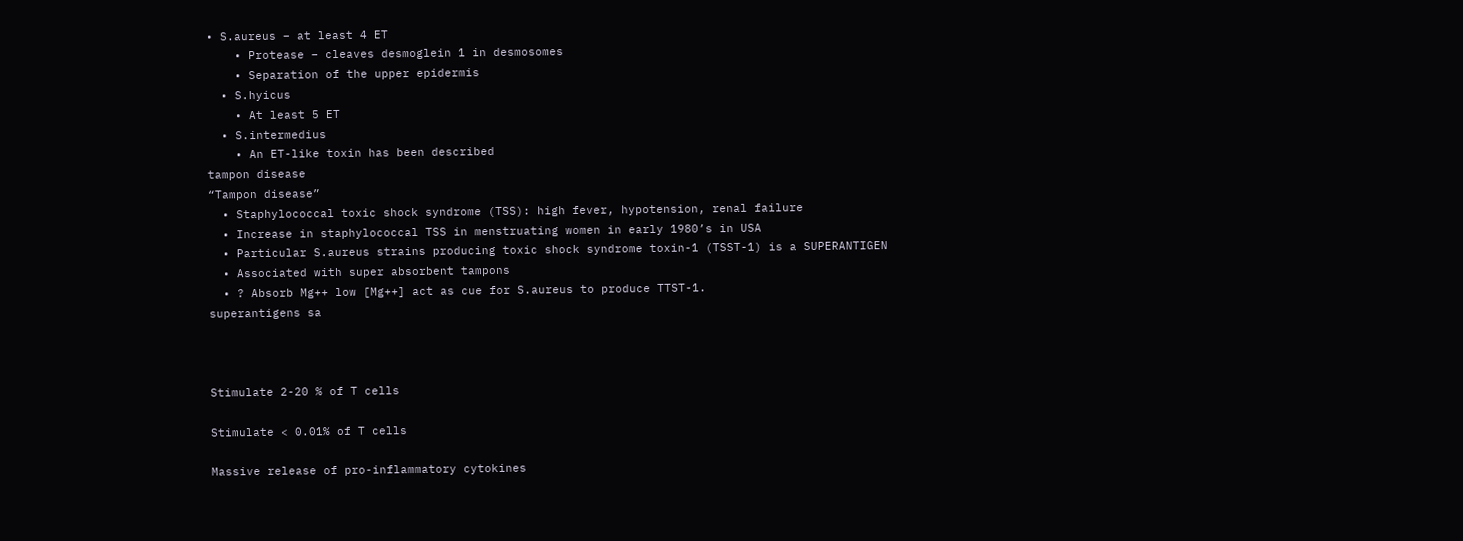• S.aureus – at least 4 ET
    • Protease – cleaves desmoglein 1 in desmosomes
    • Separation of the upper epidermis
  • S.hyicus
    • At least 5 ET
  • S.intermedius
    • An ET-like toxin has been described
tampon disease
“Tampon disease”
  • Staphylococcal toxic shock syndrome (TSS): high fever, hypotension, renal failure
  • Increase in staphylococcal TSS in menstruating women in early 1980’s in USA
  • Particular S.aureus strains producing toxic shock syndrome toxin-1 (TSST-1) is a SUPERANTIGEN
  • Associated with super absorbent tampons
  • ? Absorb Mg++ low [Mg++] act as cue for S.aureus to produce TTST-1.
superantigens sa



Stimulate 2-20 % of T cells

Stimulate < 0.01% of T cells

Massive release of pro-inflammatory cytokines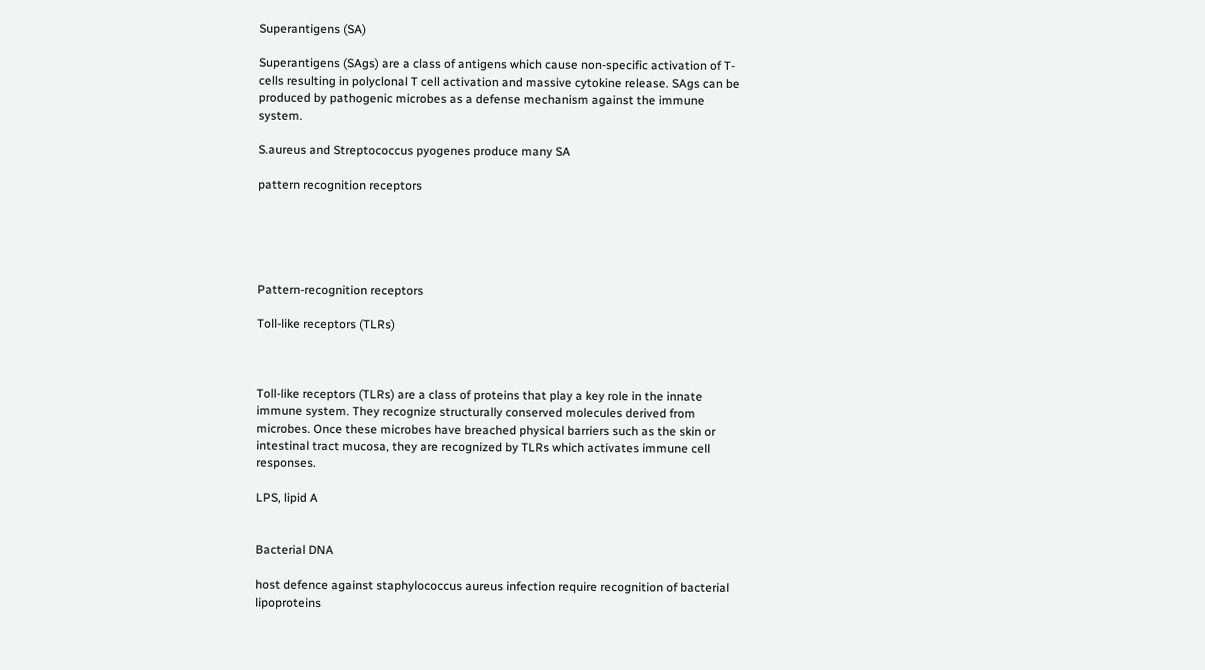Superantigens (SA)

Superantigens (SAgs) are a class of antigens which cause non-specific activation of T-cells resulting in polyclonal T cell activation and massive cytokine release. SAgs can be produced by pathogenic microbes as a defense mechanism against the immune system.

S.aureus and Streptococcus pyogenes produce many SA

pattern recognition receptors





Pattern-recognition receptors

Toll-like receptors (TLRs)



Toll-like receptors (TLRs) are a class of proteins that play a key role in the innate immune system. They recognize structurally conserved molecules derived from microbes. Once these microbes have breached physical barriers such as the skin or intestinal tract mucosa, they are recognized by TLRs which activates immune cell responses.

LPS, lipid A


Bacterial DNA

host defence against staphylococcus aureus infection require recognition of bacterial lipoproteins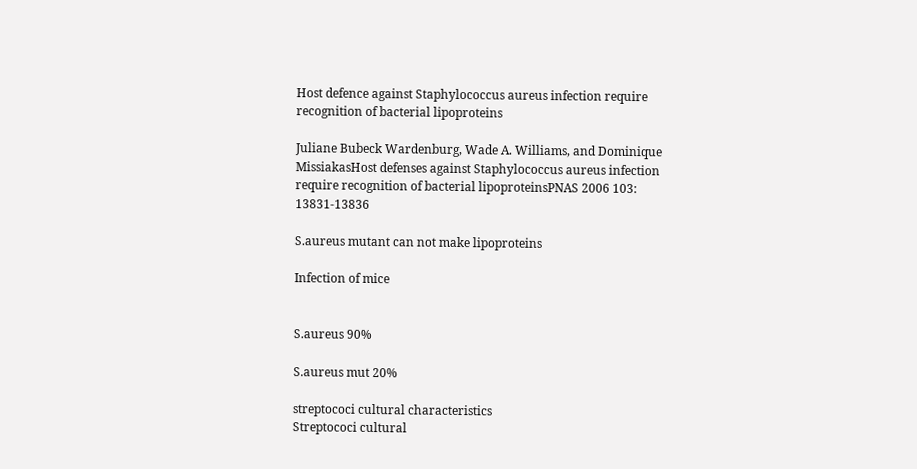Host defence against Staphylococcus aureus infection require recognition of bacterial lipoproteins

Juliane Bubeck Wardenburg, Wade A. Williams, and Dominique MissiakasHost defenses against Staphylococcus aureus infection require recognition of bacterial lipoproteinsPNAS 2006 103: 13831-13836

S.aureus mutant can not make lipoproteins

Infection of mice


S.aureus 90%

S.aureus mut 20%

streptococi cultural characteristics
Streptococi cultural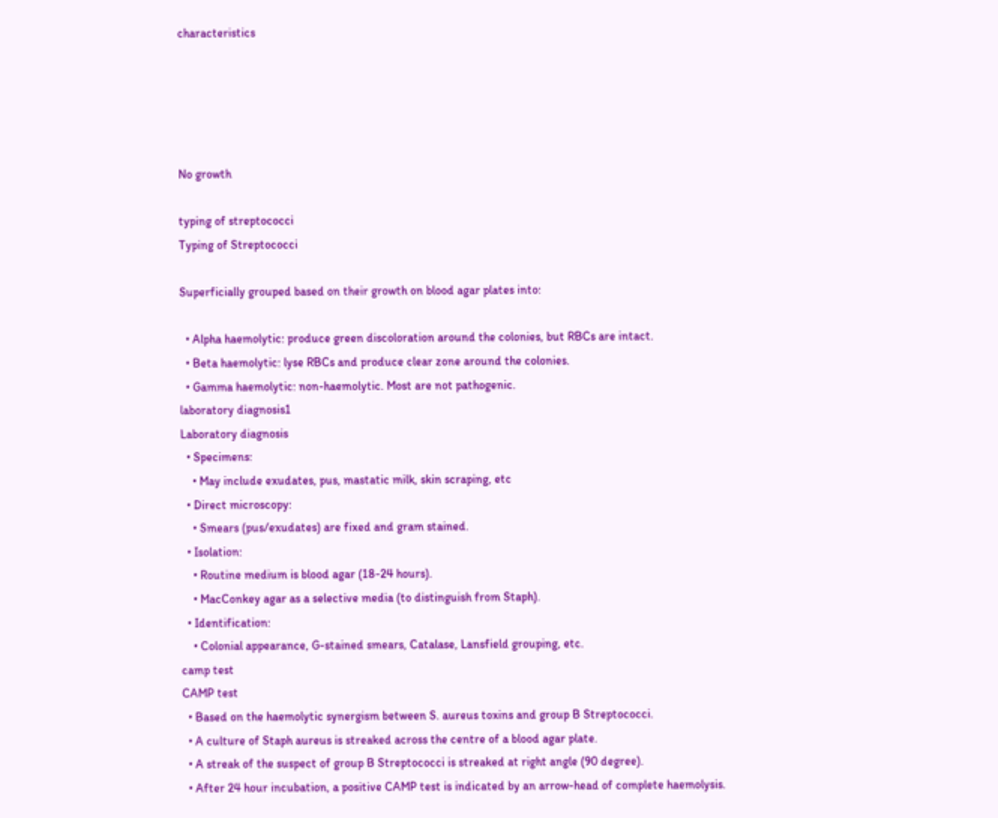characteristics





No growth

typing of streptococci
Typing of Streptococci

Superficially grouped based on their growth on blood agar plates into:

  • Alpha haemolytic: produce green discoloration around the colonies, but RBCs are intact.
  • Beta haemolytic: lyse RBCs and produce clear zone around the colonies.
  • Gamma haemolytic: non-haemolytic. Most are not pathogenic.
laboratory diagnosis1
Laboratory diagnosis
  • Specimens:
    • May include exudates, pus, mastatic milk, skin scraping, etc
  • Direct microscopy:
    • Smears (pus/exudates) are fixed and gram stained.
  • Isolation:
    • Routine medium is blood agar (18-24 hours).
    • MacConkey agar as a selective media (to distinguish from Staph).
  • Identification:
    • Colonial appearance, G-stained smears, Catalase, Lansfield grouping, etc.
camp test
CAMP test
  • Based on the haemolytic synergism between S. aureus toxins and group B Streptococci.
  • A culture of Staph aureus is streaked across the centre of a blood agar plate.
  • A streak of the suspect of group B Streptococci is streaked at right angle (90 degree).
  • After 24 hour incubation, a positive CAMP test is indicated by an arrow-head of complete haemolysis.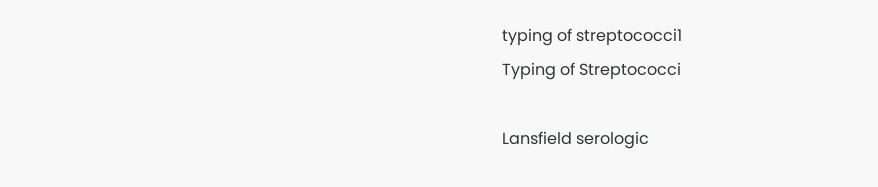typing of streptococci1
Typing of Streptococci

Lansfield serologic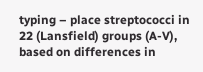typing – place streptococci in 22 (Lansfield) groups (A-V), based on differences in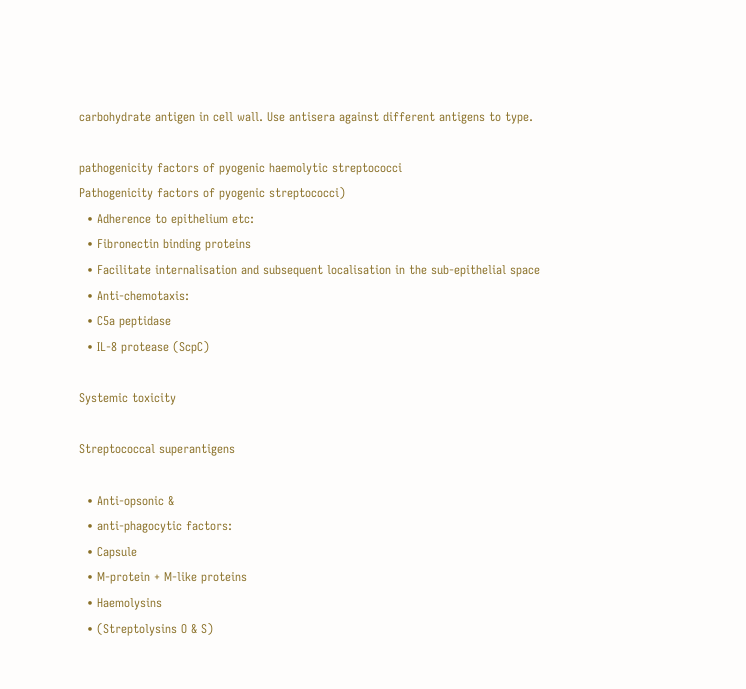carbohydrate antigen in cell wall. Use antisera against different antigens to type.

pathogenicity factors of pyogenic haemolytic streptococci
Pathogenicity factors of pyogenic streptococci)
  • Adherence to epithelium etc:
  • Fibronectin binding proteins
  • Facilitate internalisation and subsequent localisation in the sub-epithelial space
  • Anti-chemotaxis:
  • C5a peptidase
  • IL-8 protease (ScpC)

Systemic toxicity

Streptococcal superantigens

  • Anti-opsonic &
  • anti-phagocytic factors:
  • Capsule
  • M-protein + M-like proteins
  • Haemolysins
  • (Streptolysins O & S)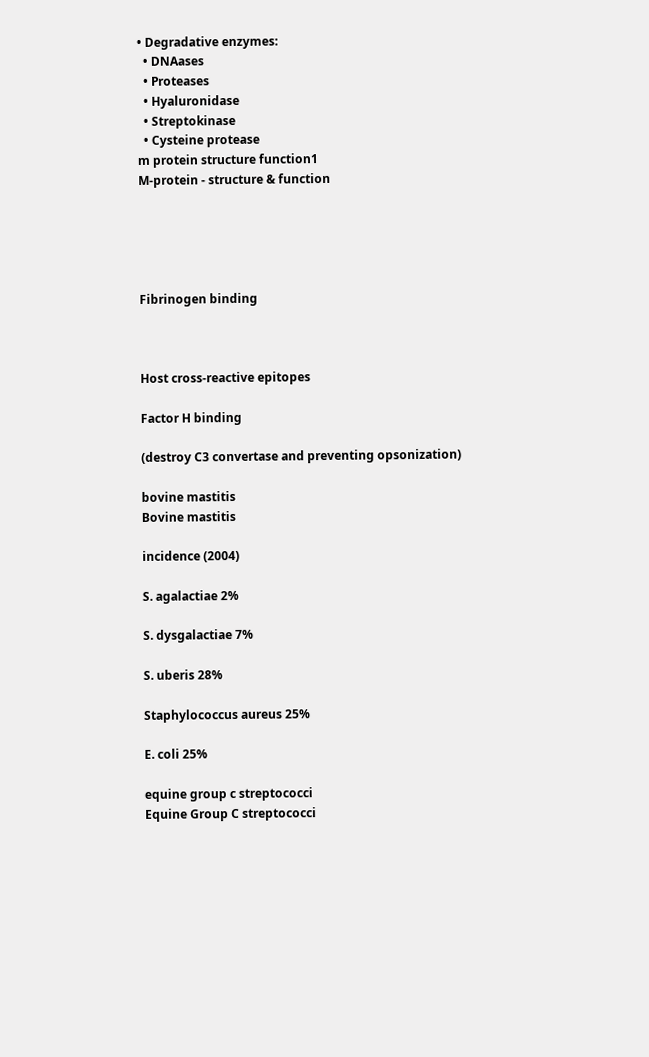• Degradative enzymes:
  • DNAases
  • Proteases
  • Hyaluronidase
  • Streptokinase
  • Cysteine protease
m protein structure function1
M-protein - structure & function





Fibrinogen binding



Host cross-reactive epitopes

Factor H binding

(destroy C3 convertase and preventing opsonization)

bovine mastitis
Bovine mastitis

incidence (2004)

S. agalactiae 2%

S. dysgalactiae 7%

S. uberis 28%

Staphylococcus aureus 25%

E. coli 25%

equine group c streptococci
Equine Group C streptococci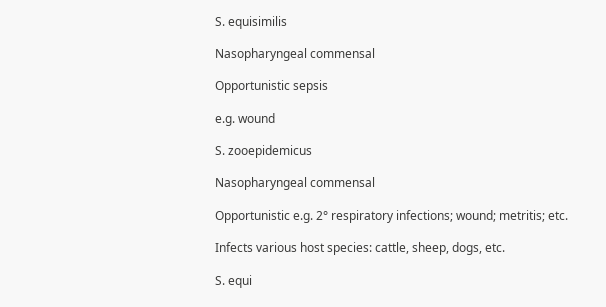S. equisimilis

Nasopharyngeal commensal

Opportunistic sepsis

e.g. wound

S. zooepidemicus

Nasopharyngeal commensal

Opportunistic e.g. 2° respiratory infections; wound; metritis; etc.

Infects various host species: cattle, sheep, dogs, etc.

S. equi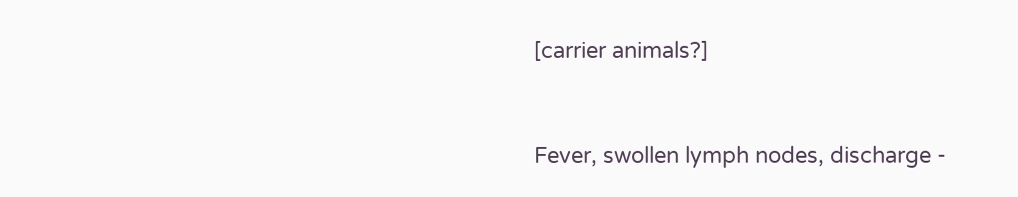[carrier animals?]



Fever, swollen lymph nodes, discharge -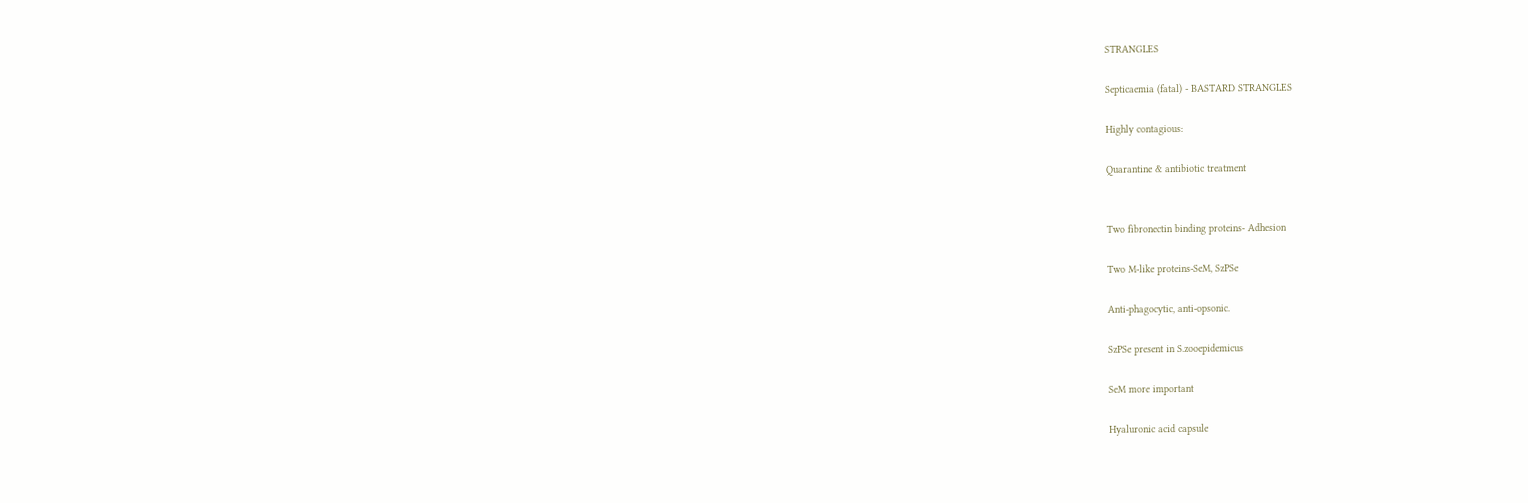STRANGLES

Septicaemia (fatal) - BASTARD STRANGLES

Highly contagious:

Quarantine & antibiotic treatment


Two fibronectin binding proteins- Adhesion

Two M-like proteins-SeM, SzPSe

Anti-phagocytic, anti-opsonic.

SzPSe present in S.zooepidemicus

SeM more important

Hyaluronic acid capsule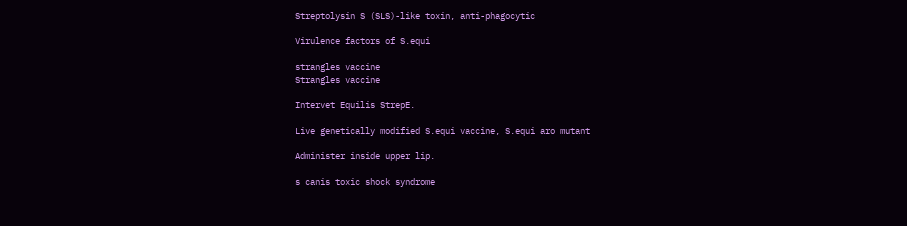Streptolysin S (SLS)-like toxin, anti-phagocytic

Virulence factors of S.equi

strangles vaccine
Strangles vaccine

Intervet Equilis StrepE.

Live genetically modified S.equi vaccine, S.equi aro mutant

Administer inside upper lip.

s canis toxic shock syndrome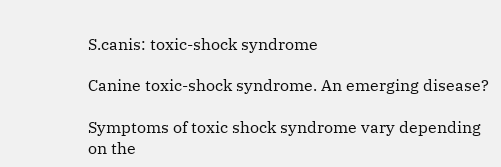S.canis: toxic-shock syndrome

Canine toxic-shock syndrome. An emerging disease?

Symptoms of toxic shock syndrome vary depending on the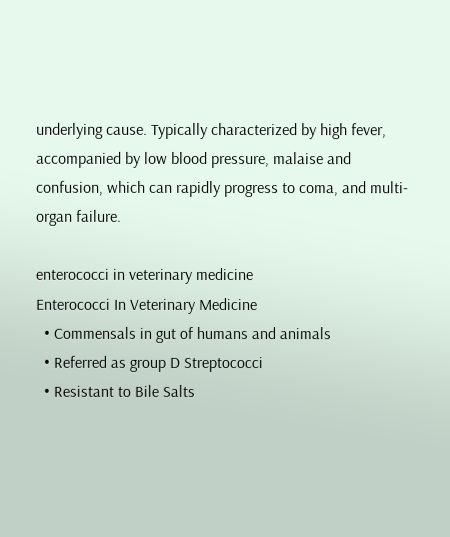underlying cause. Typically characterized by high fever, accompanied by low blood pressure, malaise and confusion, which can rapidly progress to coma, and multi-organ failure.

enterococci in veterinary medicine
Enterococci In Veterinary Medicine
  • Commensals in gut of humans and animals
  • Referred as group D Streptococci
  • Resistant to Bile Salts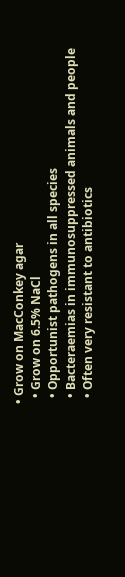• Grow on MacConkey agar
  • Grow on 6.5% NaCl
  • Opportunist pathogens in all species
  • Bacteraemias in immunosuppressed animals and people
  • Often very resistant to antibiotics